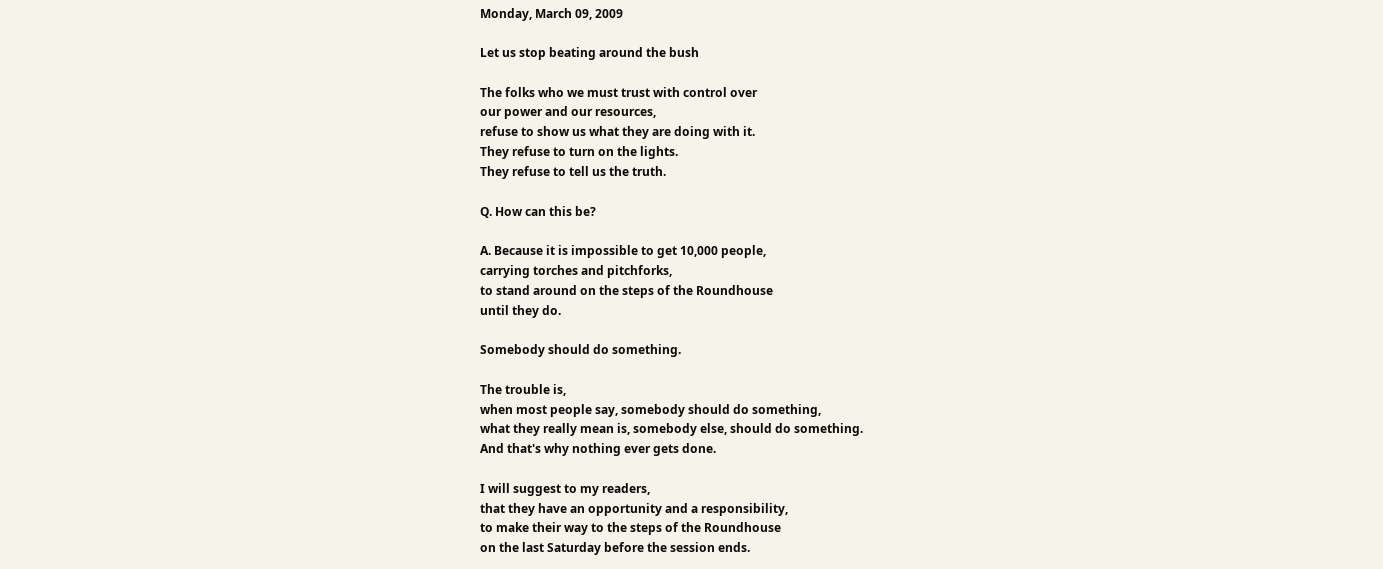Monday, March 09, 2009

Let us stop beating around the bush

The folks who we must trust with control over
our power and our resources,
refuse to show us what they are doing with it.
They refuse to turn on the lights.
They refuse to tell us the truth.

Q. How can this be?

A. Because it is impossible to get 10,000 people,
carrying torches and pitchforks,
to stand around on the steps of the Roundhouse
until they do.

Somebody should do something.

The trouble is,
when most people say, somebody should do something,
what they really mean is, somebody else, should do something.
And that's why nothing ever gets done.

I will suggest to my readers,
that they have an opportunity and a responsibility,
to make their way to the steps of the Roundhouse
on the last Saturday before the session ends.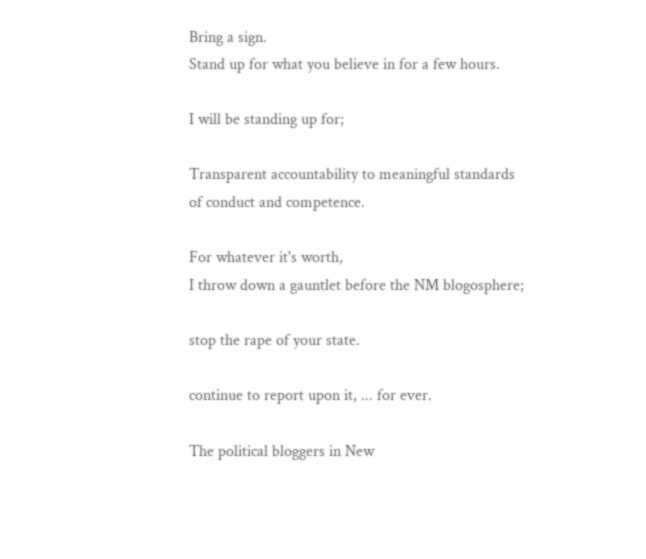Bring a sign.
Stand up for what you believe in for a few hours.

I will be standing up for;

Transparent accountability to meaningful standards
of conduct and competence.

For whatever it's worth,
I throw down a gauntlet before the NM blogosphere;

stop the rape of your state.

continue to report upon it, ... for ever.

The political bloggers in New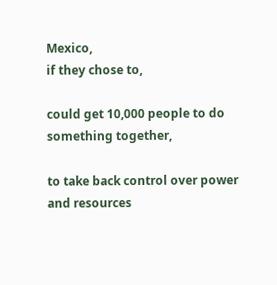Mexico,
if they chose to,

could get 10,000 people to do something together,

to take back control over power and resources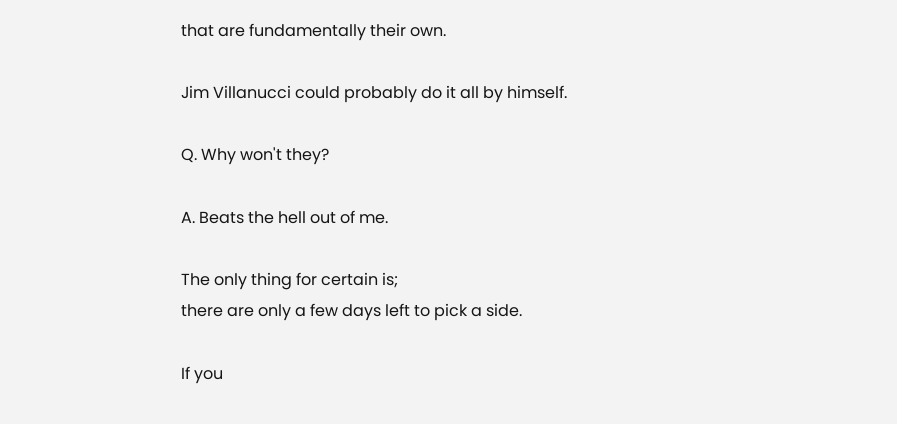that are fundamentally their own.

Jim Villanucci could probably do it all by himself.

Q. Why won't they?

A. Beats the hell out of me.

The only thing for certain is;
there are only a few days left to pick a side.

If you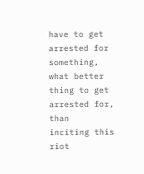have to get arrested for something,
what better thing to get arrested for, than
inciting this riot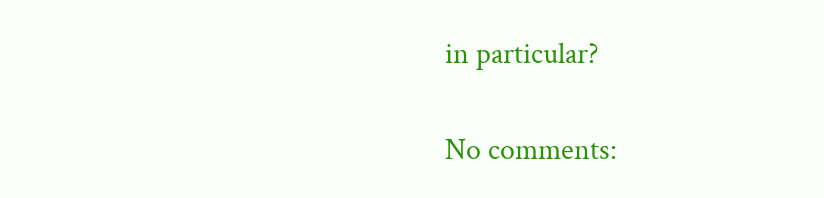in particular?

No comments: